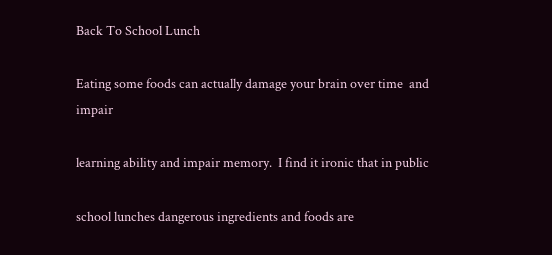Back To School Lunch

Eating some foods can actually damage your brain over time  and impair

learning ability and impair memory.  I find it ironic that in public

school lunches dangerous ingredients and foods are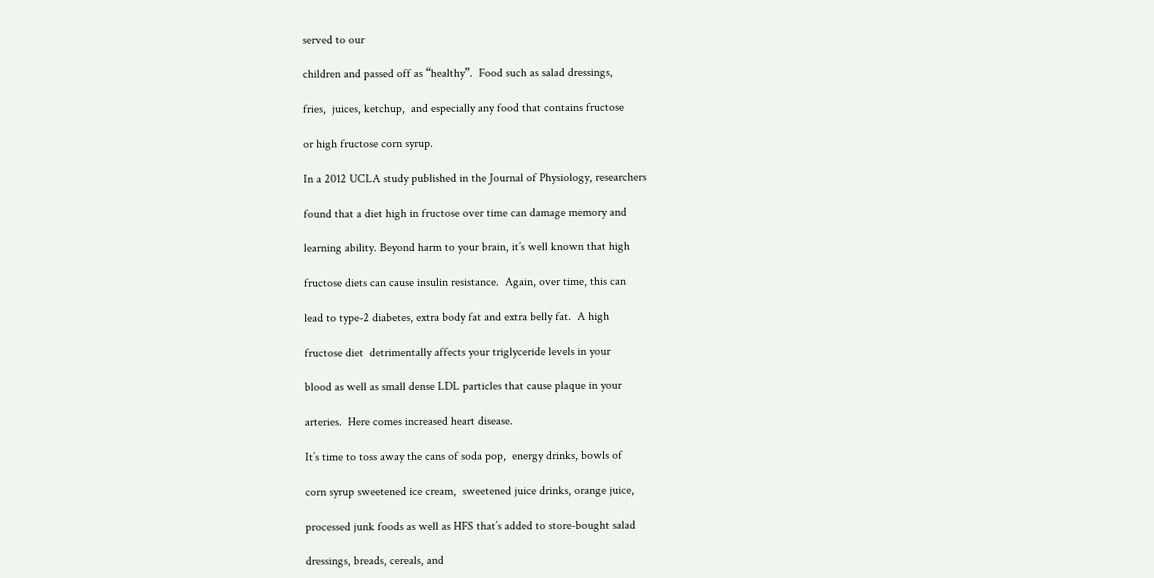served to our

children and passed off as “healthy”.  Food such as salad dressings,

fries,  juices, ketchup,  and especially any food that contains fructose

or high fructose corn syrup.

In a 2012 UCLA study published in the Journal of Physiology, researchers

found that a diet high in fructose over time can damage memory and

learning ability. Beyond harm to your brain, it’s well known that high

fructose diets can cause insulin resistance.  Again, over time, this can

lead to type-2 diabetes, extra body fat and extra belly fat.  A high

fructose diet  detrimentally affects your triglyceride levels in your

blood as well as small dense LDL particles that cause plaque in your

arteries.  Here comes increased heart disease.

It’s time to toss away the cans of soda pop,  energy drinks, bowls of

corn syrup sweetened ice cream,  sweetened juice drinks, orange juice,

processed junk foods as well as HFS that’s added to store-bought salad

dressings, breads, cereals, and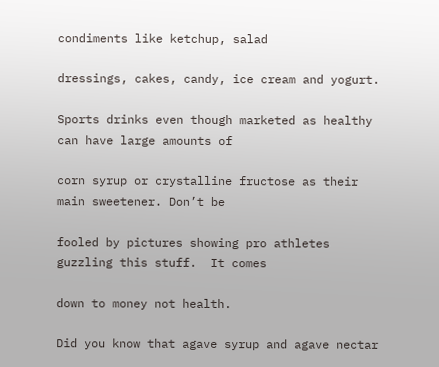condiments like ketchup, salad

dressings, cakes, candy, ice cream and yogurt.

Sports drinks even though marketed as healthy can have large amounts of

corn syrup or crystalline fructose as their main sweetener. Don’t be

fooled by pictures showing pro athletes guzzling this stuff.  It comes

down to money not health.

Did you know that agave syrup and agave nectar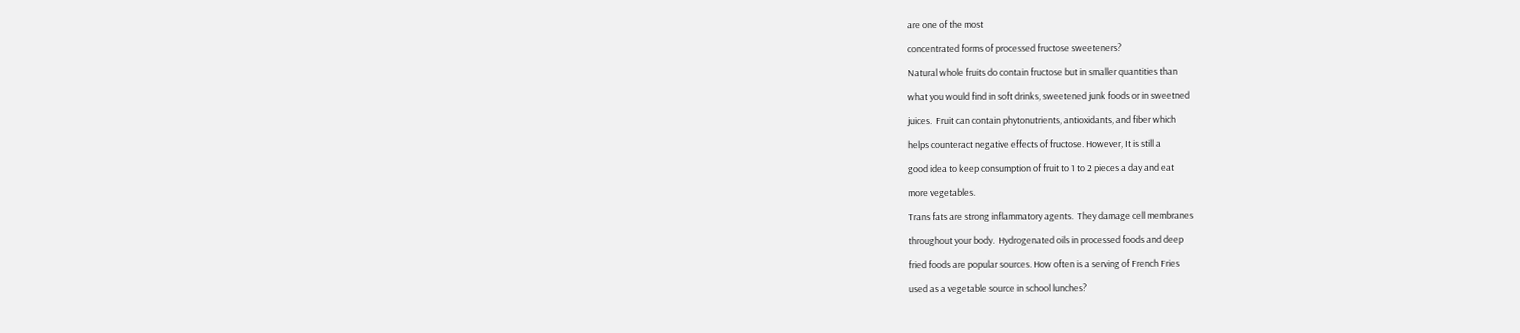are one of the most

concentrated forms of processed fructose sweeteners?

Natural whole fruits do contain fructose but in smaller quantities than

what you would find in soft drinks, sweetened junk foods or in sweetned

juices.  Fruit can contain phytonutrients, antioxidants, and fiber which

helps counteract negative effects of fructose. However, It is still a

good idea to keep consumption of fruit to 1 to 2 pieces a day and eat

more vegetables.

Trans fats are strong inflammatory agents.  They damage cell membranes

throughout your body.  Hydrogenated oils in processed foods and deep

fried foods are popular sources. How often is a serving of French Fries

used as a vegetable source in school lunches?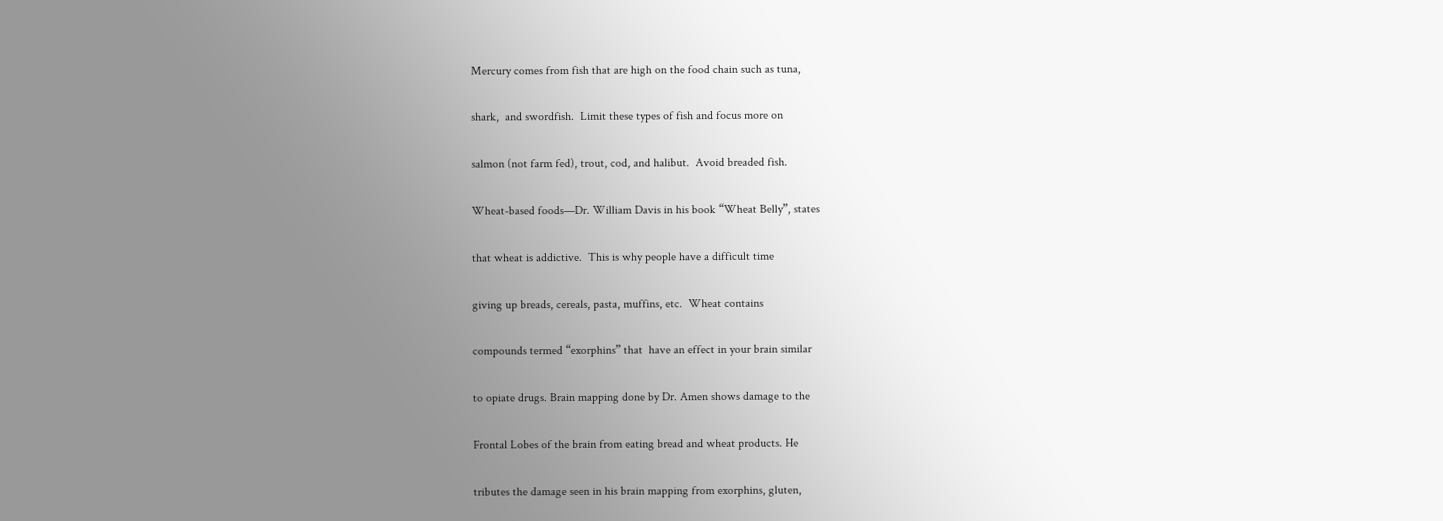Mercury comes from fish that are high on the food chain such as tuna,

shark,  and swordfish.  Limit these types of fish and focus more on

salmon (not farm fed), trout, cod, and halibut.  Avoid breaded fish.

Wheat-based foods—Dr. William Davis in his book “Wheat Belly”, states

that wheat is addictive.  This is why people have a difficult time

giving up breads, cereals, pasta, muffins, etc.  Wheat contains

compounds termed “exorphins” that  have an effect in your brain similar

to opiate drugs. Brain mapping done by Dr. Amen shows damage to the

Frontal Lobes of the brain from eating bread and wheat products. He

tributes the damage seen in his brain mapping from exorphins, gluten,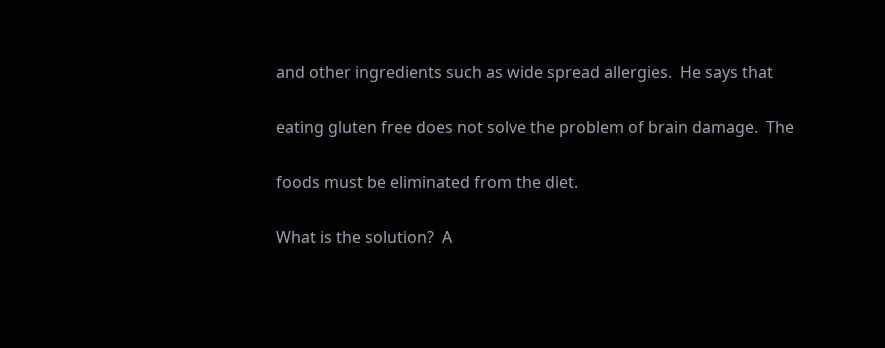and other ingredients such as wide spread allergies.  He says that

eating gluten free does not solve the problem of brain damage.  The

foods must be eliminated from the diet.

What is the solution?  A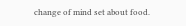change of mind set about food.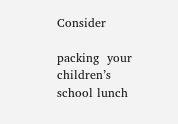Consider

packing  your children’s  school lunch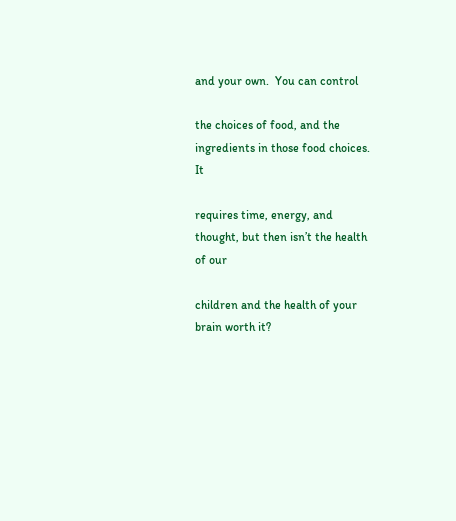and your own.  You can control

the choices of food, and the ingredients in those food choices.  It

requires time, energy, and thought, but then isn’t the health of our

children and the health of your brain worth it?